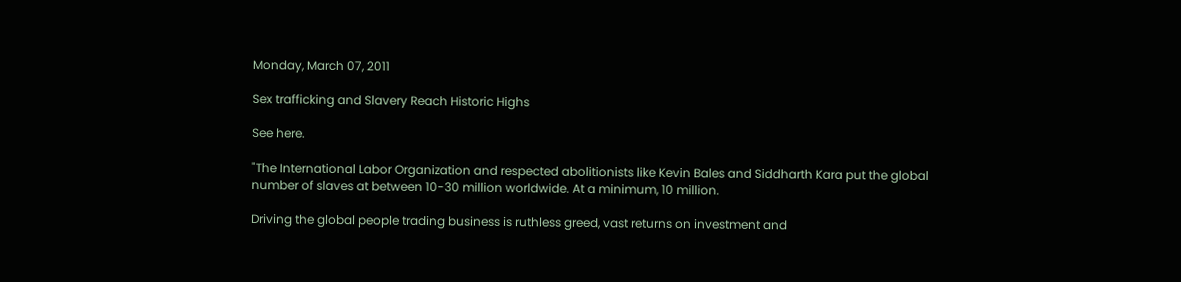Monday, March 07, 2011

Sex trafficking and Slavery Reach Historic Highs

See here.

"The International Labor Organization and respected abolitionists like Kevin Bales and Siddharth Kara put the global number of slaves at between 10-30 million worldwide. At a minimum, 10 million.

Driving the global people trading business is ruthless greed, vast returns on investment and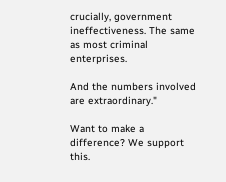crucially, government ineffectiveness. The same as most criminal enterprises.

And the numbers involved are extraordinary."

Want to make a difference? We support this.